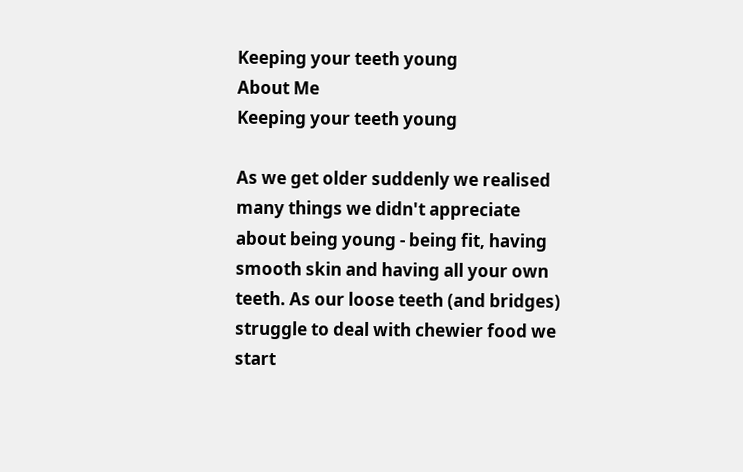Keeping your teeth young
About Me
Keeping your teeth young

As we get older suddenly we realised many things we didn't appreciate about being young - being fit, having smooth skin and having all your own teeth. As our loose teeth (and bridges) struggle to deal with chewier food we start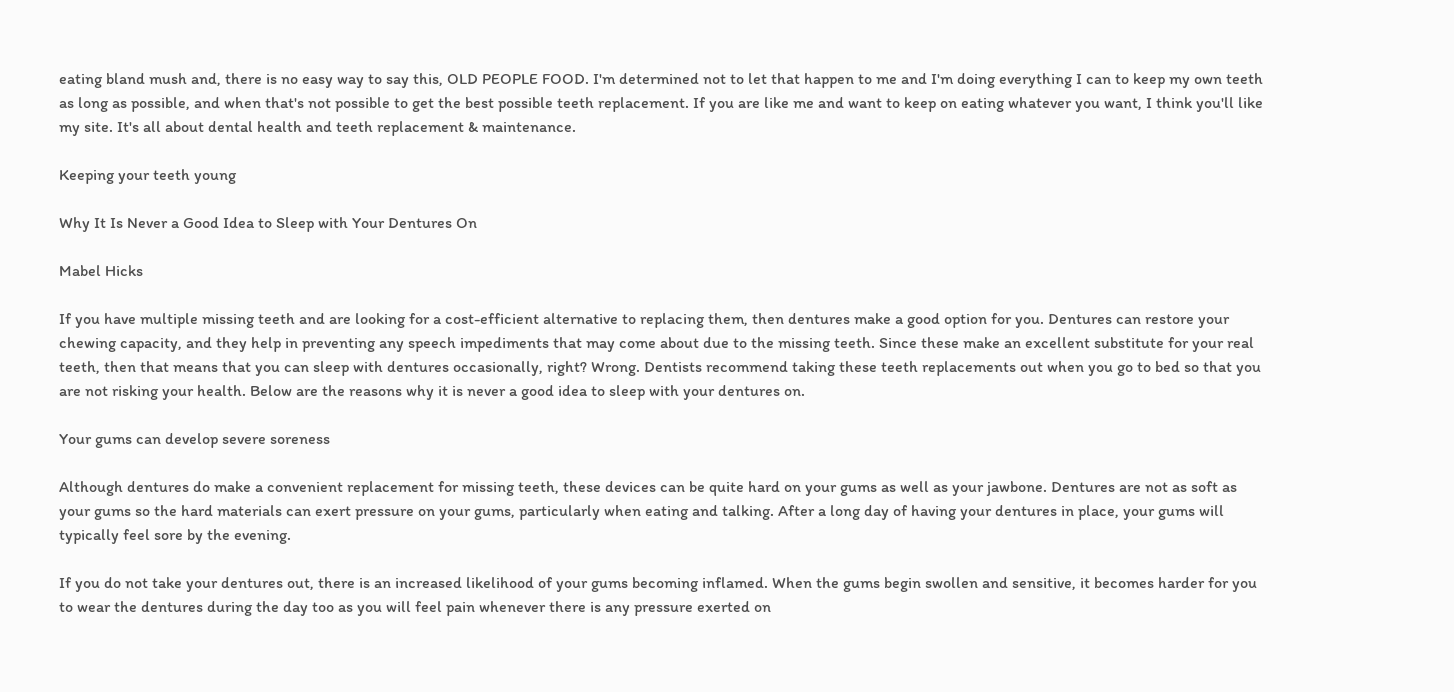eating bland mush and, there is no easy way to say this, OLD PEOPLE FOOD. I'm determined not to let that happen to me and I'm doing everything I can to keep my own teeth as long as possible, and when that's not possible to get the best possible teeth replacement. If you are like me and want to keep on eating whatever you want, I think you'll like my site. It's all about dental health and teeth replacement & maintenance.

Keeping your teeth young

Why It Is Never a Good Idea to Sleep with Your Dentures On

Mabel Hicks

If you have multiple missing teeth and are looking for a cost-efficient alternative to replacing them, then dentures make a good option for you. Dentures can restore your chewing capacity, and they help in preventing any speech impediments that may come about due to the missing teeth. Since these make an excellent substitute for your real teeth, then that means that you can sleep with dentures occasionally, right? Wrong. Dentists recommend taking these teeth replacements out when you go to bed so that you are not risking your health. Below are the reasons why it is never a good idea to sleep with your dentures on.

Your gums can develop severe soreness

Although dentures do make a convenient replacement for missing teeth, these devices can be quite hard on your gums as well as your jawbone. Dentures are not as soft as your gums so the hard materials can exert pressure on your gums, particularly when eating and talking. After a long day of having your dentures in place, your gums will typically feel sore by the evening.

If you do not take your dentures out, there is an increased likelihood of your gums becoming inflamed. When the gums begin swollen and sensitive, it becomes harder for you to wear the dentures during the day too as you will feel pain whenever there is any pressure exerted on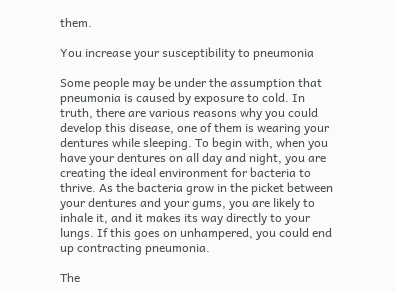them.

You increase your susceptibility to pneumonia

Some people may be under the assumption that pneumonia is caused by exposure to cold. In truth, there are various reasons why you could develop this disease, one of them is wearing your dentures while sleeping. To begin with, when you have your dentures on all day and night, you are creating the ideal environment for bacteria to thrive. As the bacteria grow in the picket between your dentures and your gums, you are likely to inhale it, and it makes its way directly to your lungs. If this goes on unhampered, you could end up contracting pneumonia.

The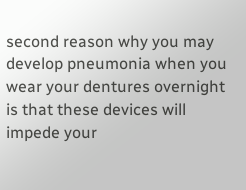second reason why you may develop pneumonia when you wear your dentures overnight is that these devices will impede your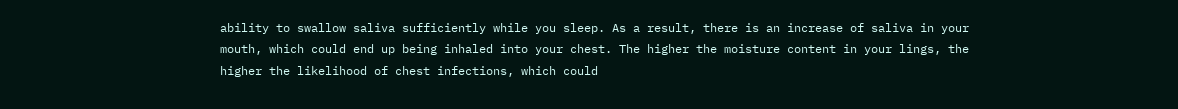ability to swallow saliva sufficiently while you sleep. As a result, there is an increase of saliva in your mouth, which could end up being inhaled into your chest. The higher the moisture content in your lings, the higher the likelihood of chest infections, which could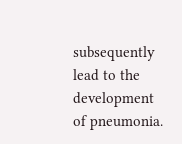subsequently lead to the development of pneumonia.